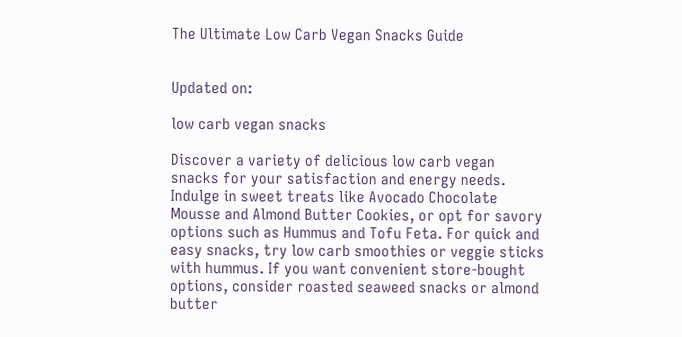The Ultimate Low Carb Vegan Snacks Guide


Updated on:

low carb vegan snacks

Discover a variety of delicious low carb vegan snacks for your satisfaction and energy needs. Indulge in sweet treats like Avocado Chocolate Mousse and Almond Butter Cookies, or opt for savory options such as Hummus and Tofu Feta. For quick and easy snacks, try low carb smoothies or veggie sticks with hummus. If you want convenient store-bought options, consider roasted seaweed snacks or almond butter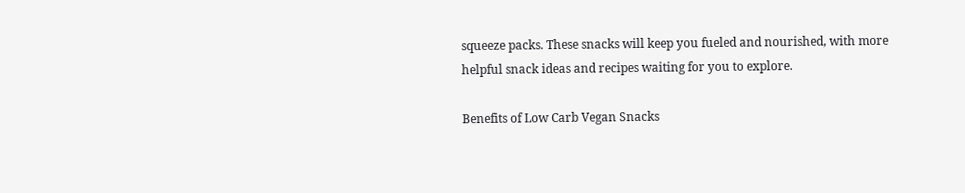squeeze packs. These snacks will keep you fueled and nourished, with more helpful snack ideas and recipes waiting for you to explore.

Benefits of Low Carb Vegan Snacks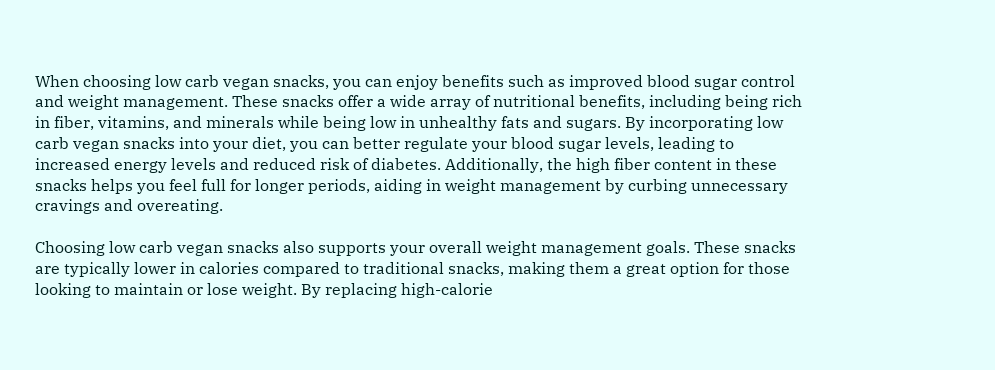When choosing low carb vegan snacks, you can enjoy benefits such as improved blood sugar control and weight management. These snacks offer a wide array of nutritional benefits, including being rich in fiber, vitamins, and minerals while being low in unhealthy fats and sugars. By incorporating low carb vegan snacks into your diet, you can better regulate your blood sugar levels, leading to increased energy levels and reduced risk of diabetes. Additionally, the high fiber content in these snacks helps you feel full for longer periods, aiding in weight management by curbing unnecessary cravings and overeating.

Choosing low carb vegan snacks also supports your overall weight management goals. These snacks are typically lower in calories compared to traditional snacks, making them a great option for those looking to maintain or lose weight. By replacing high-calorie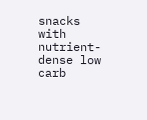snacks with nutrient-dense low carb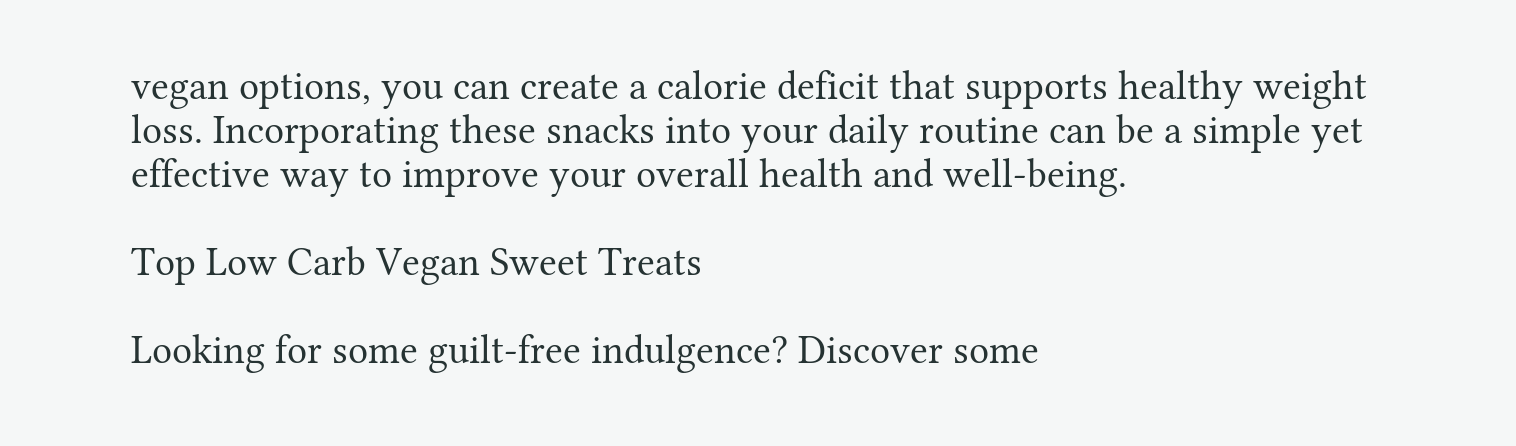vegan options, you can create a calorie deficit that supports healthy weight loss. Incorporating these snacks into your daily routine can be a simple yet effective way to improve your overall health and well-being.

Top Low Carb Vegan Sweet Treats

Looking for some guilt-free indulgence? Discover some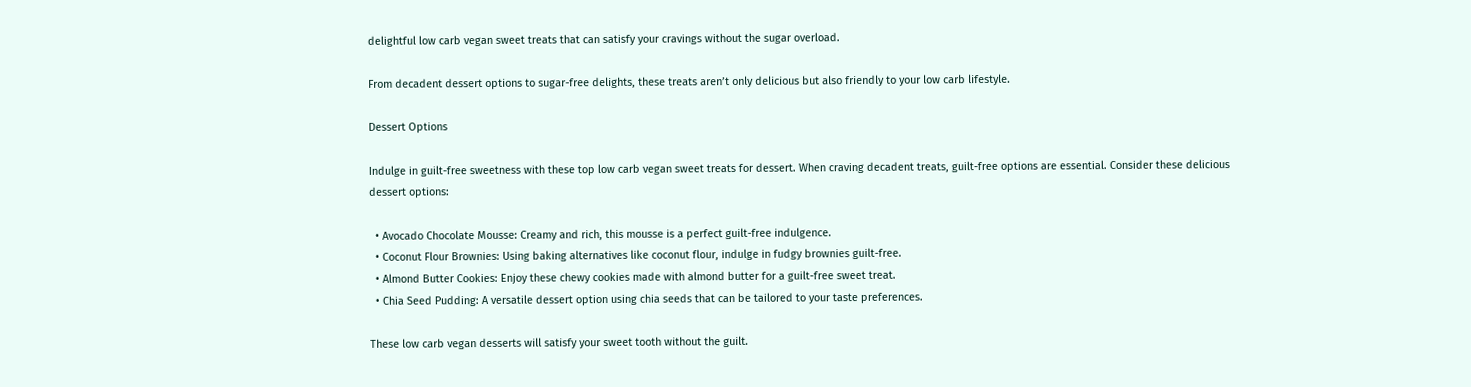delightful low carb vegan sweet treats that can satisfy your cravings without the sugar overload.

From decadent dessert options to sugar-free delights, these treats aren’t only delicious but also friendly to your low carb lifestyle.

Dessert Options

Indulge in guilt-free sweetness with these top low carb vegan sweet treats for dessert. When craving decadent treats, guilt-free options are essential. Consider these delicious dessert options:

  • Avocado Chocolate Mousse: Creamy and rich, this mousse is a perfect guilt-free indulgence.
  • Coconut Flour Brownies: Using baking alternatives like coconut flour, indulge in fudgy brownies guilt-free.
  • Almond Butter Cookies: Enjoy these chewy cookies made with almond butter for a guilt-free sweet treat.
  • Chia Seed Pudding: A versatile dessert option using chia seeds that can be tailored to your taste preferences.

These low carb vegan desserts will satisfy your sweet tooth without the guilt.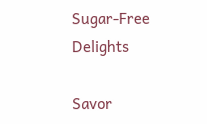Sugar-Free Delights

Savor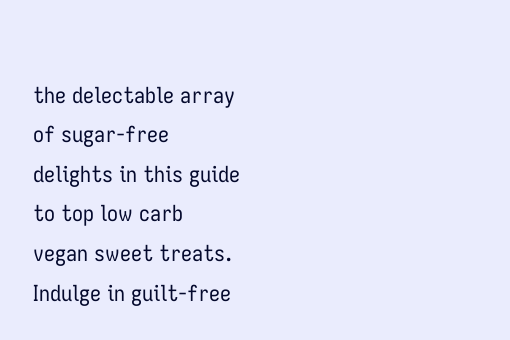the delectable array of sugar-free delights in this guide to top low carb vegan sweet treats. Indulge in guilt-free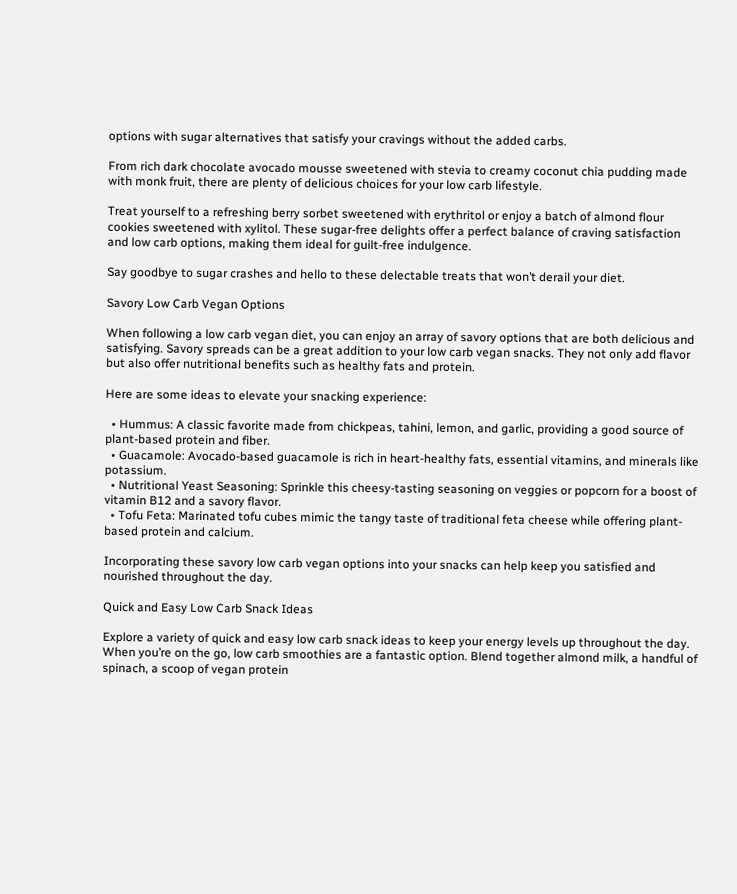options with sugar alternatives that satisfy your cravings without the added carbs.

From rich dark chocolate avocado mousse sweetened with stevia to creamy coconut chia pudding made with monk fruit, there are plenty of delicious choices for your low carb lifestyle.

Treat yourself to a refreshing berry sorbet sweetened with erythritol or enjoy a batch of almond flour cookies sweetened with xylitol. These sugar-free delights offer a perfect balance of craving satisfaction and low carb options, making them ideal for guilt-free indulgence.

Say goodbye to sugar crashes and hello to these delectable treats that won’t derail your diet.

Savory Low Carb Vegan Options

When following a low carb vegan diet, you can enjoy an array of savory options that are both delicious and satisfying. Savory spreads can be a great addition to your low carb vegan snacks. They not only add flavor but also offer nutritional benefits such as healthy fats and protein.

Here are some ideas to elevate your snacking experience:

  • Hummus: A classic favorite made from chickpeas, tahini, lemon, and garlic, providing a good source of plant-based protein and fiber.
  • Guacamole: Avocado-based guacamole is rich in heart-healthy fats, essential vitamins, and minerals like potassium.
  • Nutritional Yeast Seasoning: Sprinkle this cheesy-tasting seasoning on veggies or popcorn for a boost of vitamin B12 and a savory flavor.
  • Tofu Feta: Marinated tofu cubes mimic the tangy taste of traditional feta cheese while offering plant-based protein and calcium.

Incorporating these savory low carb vegan options into your snacks can help keep you satisfied and nourished throughout the day.

Quick and Easy Low Carb Snack Ideas

Explore a variety of quick and easy low carb snack ideas to keep your energy levels up throughout the day. When you’re on the go, low carb smoothies are a fantastic option. Blend together almond milk, a handful of spinach, a scoop of vegan protein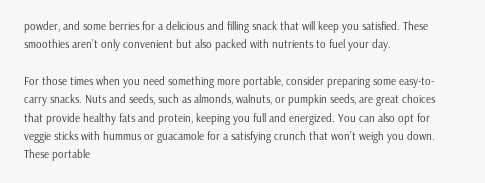powder, and some berries for a delicious and filling snack that will keep you satisfied. These smoothies aren’t only convenient but also packed with nutrients to fuel your day.

For those times when you need something more portable, consider preparing some easy-to-carry snacks. Nuts and seeds, such as almonds, walnuts, or pumpkin seeds, are great choices that provide healthy fats and protein, keeping you full and energized. You can also opt for veggie sticks with hummus or guacamole for a satisfying crunch that won’t weigh you down. These portable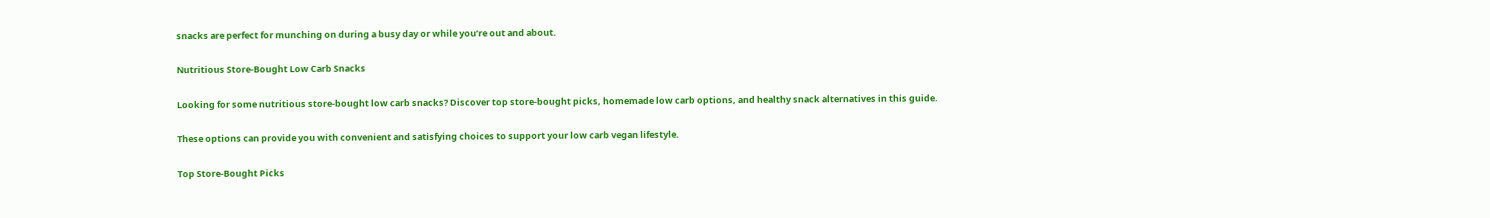snacks are perfect for munching on during a busy day or while you’re out and about.

Nutritious Store-Bought Low Carb Snacks

Looking for some nutritious store-bought low carb snacks? Discover top store-bought picks, homemade low carb options, and healthy snack alternatives in this guide.

These options can provide you with convenient and satisfying choices to support your low carb vegan lifestyle.

Top Store-Bought Picks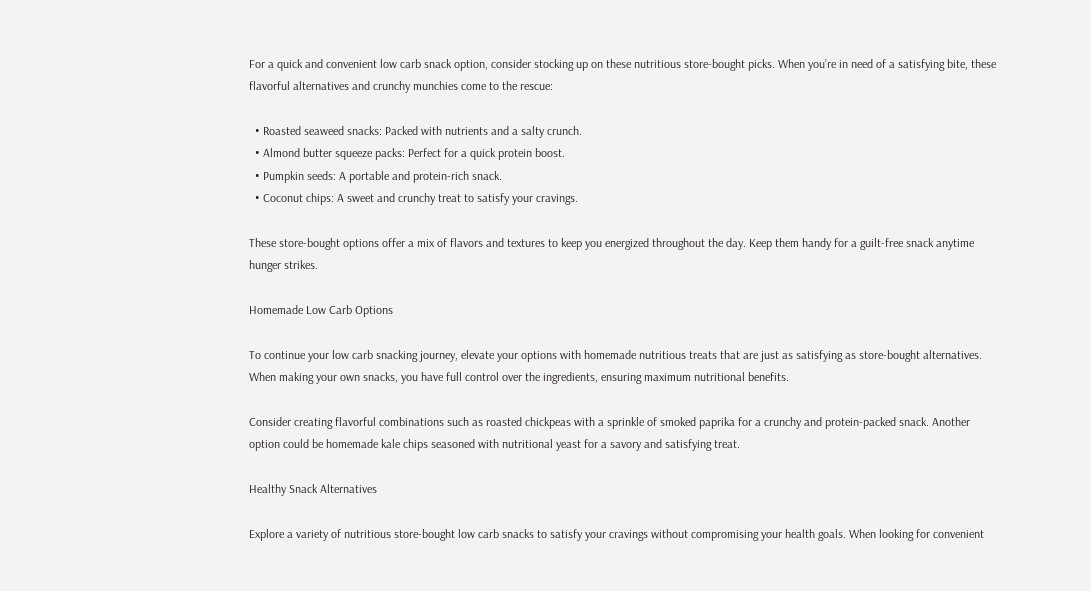For a quick and convenient low carb snack option, consider stocking up on these nutritious store-bought picks. When you’re in need of a satisfying bite, these flavorful alternatives and crunchy munchies come to the rescue:

  • Roasted seaweed snacks: Packed with nutrients and a salty crunch.
  • Almond butter squeeze packs: Perfect for a quick protein boost.
  • Pumpkin seeds: A portable and protein-rich snack.
  • Coconut chips: A sweet and crunchy treat to satisfy your cravings.

These store-bought options offer a mix of flavors and textures to keep you energized throughout the day. Keep them handy for a guilt-free snack anytime hunger strikes.

Homemade Low Carb Options

To continue your low carb snacking journey, elevate your options with homemade nutritious treats that are just as satisfying as store-bought alternatives. When making your own snacks, you have full control over the ingredients, ensuring maximum nutritional benefits.

Consider creating flavorful combinations such as roasted chickpeas with a sprinkle of smoked paprika for a crunchy and protein-packed snack. Another option could be homemade kale chips seasoned with nutritional yeast for a savory and satisfying treat.

Healthy Snack Alternatives

Explore a variety of nutritious store-bought low carb snacks to satisfy your cravings without compromising your health goals. When looking for convenient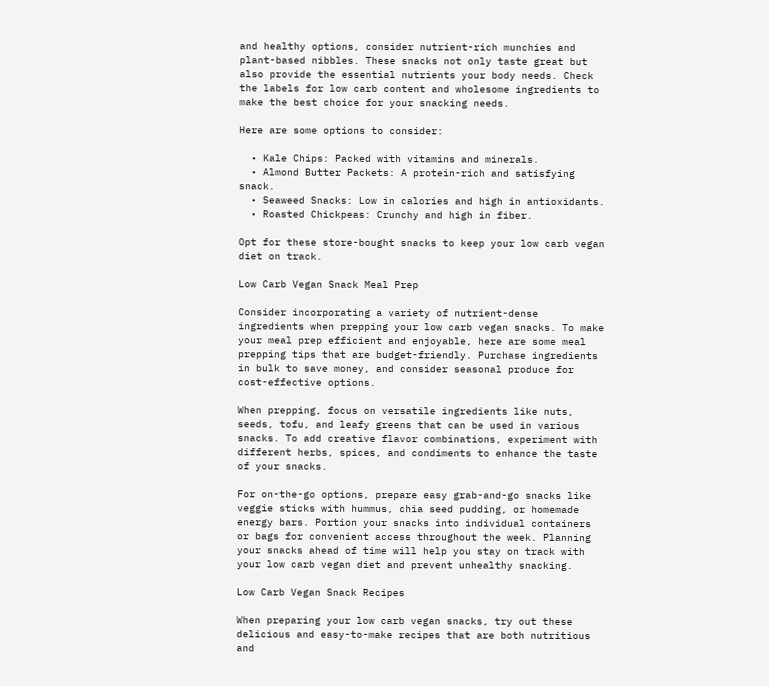and healthy options, consider nutrient-rich munchies and plant-based nibbles. These snacks not only taste great but also provide the essential nutrients your body needs. Check the labels for low carb content and wholesome ingredients to make the best choice for your snacking needs.

Here are some options to consider:

  • Kale Chips: Packed with vitamins and minerals.
  • Almond Butter Packets: A protein-rich and satisfying snack.
  • Seaweed Snacks: Low in calories and high in antioxidants.
  • Roasted Chickpeas: Crunchy and high in fiber.

Opt for these store-bought snacks to keep your low carb vegan diet on track.

Low Carb Vegan Snack Meal Prep

Consider incorporating a variety of nutrient-dense ingredients when prepping your low carb vegan snacks. To make your meal prep efficient and enjoyable, here are some meal prepping tips that are budget-friendly. Purchase ingredients in bulk to save money, and consider seasonal produce for cost-effective options.

When prepping, focus on versatile ingredients like nuts, seeds, tofu, and leafy greens that can be used in various snacks. To add creative flavor combinations, experiment with different herbs, spices, and condiments to enhance the taste of your snacks.

For on-the-go options, prepare easy grab-and-go snacks like veggie sticks with hummus, chia seed pudding, or homemade energy bars. Portion your snacks into individual containers or bags for convenient access throughout the week. Planning your snacks ahead of time will help you stay on track with your low carb vegan diet and prevent unhealthy snacking.

Low Carb Vegan Snack Recipes

When preparing your low carb vegan snacks, try out these delicious and easy-to-make recipes that are both nutritious and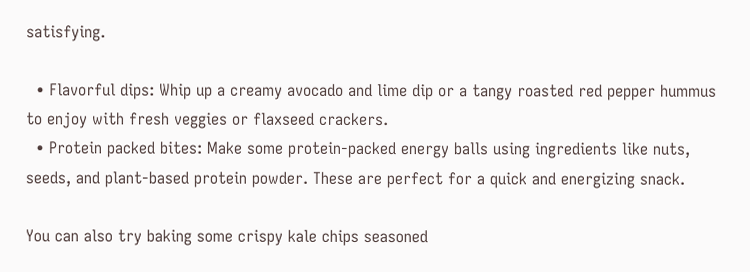satisfying.

  • Flavorful dips: Whip up a creamy avocado and lime dip or a tangy roasted red pepper hummus to enjoy with fresh veggies or flaxseed crackers.
  • Protein packed bites: Make some protein-packed energy balls using ingredients like nuts, seeds, and plant-based protein powder. These are perfect for a quick and energizing snack.

You can also try baking some crispy kale chips seasoned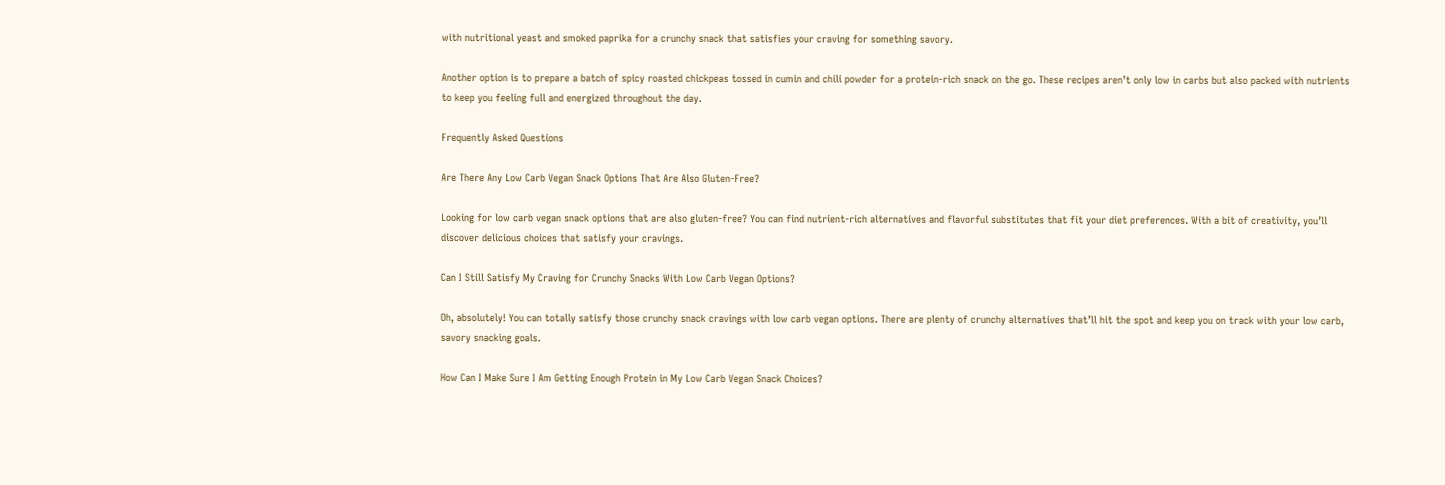with nutritional yeast and smoked paprika for a crunchy snack that satisfies your craving for something savory.

Another option is to prepare a batch of spicy roasted chickpeas tossed in cumin and chili powder for a protein-rich snack on the go. These recipes aren’t only low in carbs but also packed with nutrients to keep you feeling full and energized throughout the day.

Frequently Asked Questions

Are There Any Low Carb Vegan Snack Options That Are Also Gluten-Free?

Looking for low carb vegan snack options that are also gluten-free? You can find nutrient-rich alternatives and flavorful substitutes that fit your diet preferences. With a bit of creativity, you’ll discover delicious choices that satisfy your cravings.

Can I Still Satisfy My Craving for Crunchy Snacks With Low Carb Vegan Options?

Oh, absolutely! You can totally satisfy those crunchy snack cravings with low carb vegan options. There are plenty of crunchy alternatives that’ll hit the spot and keep you on track with your low carb, savory snacking goals.

How Can I Make Sure I Am Getting Enough Protein in My Low Carb Vegan Snack Choices?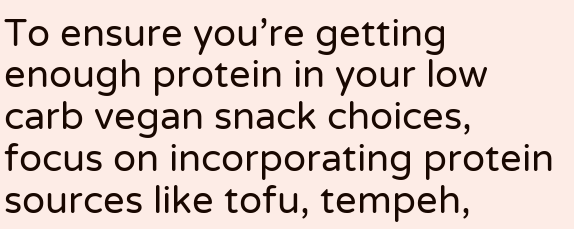To ensure you’re getting enough protein in your low carb vegan snack choices, focus on incorporating protein sources like tofu, tempeh,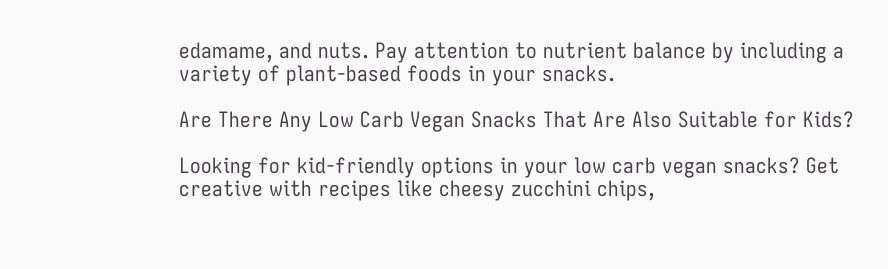edamame, and nuts. Pay attention to nutrient balance by including a variety of plant-based foods in your snacks.

Are There Any Low Carb Vegan Snacks That Are Also Suitable for Kids?

Looking for kid-friendly options in your low carb vegan snacks? Get creative with recipes like cheesy zucchini chips,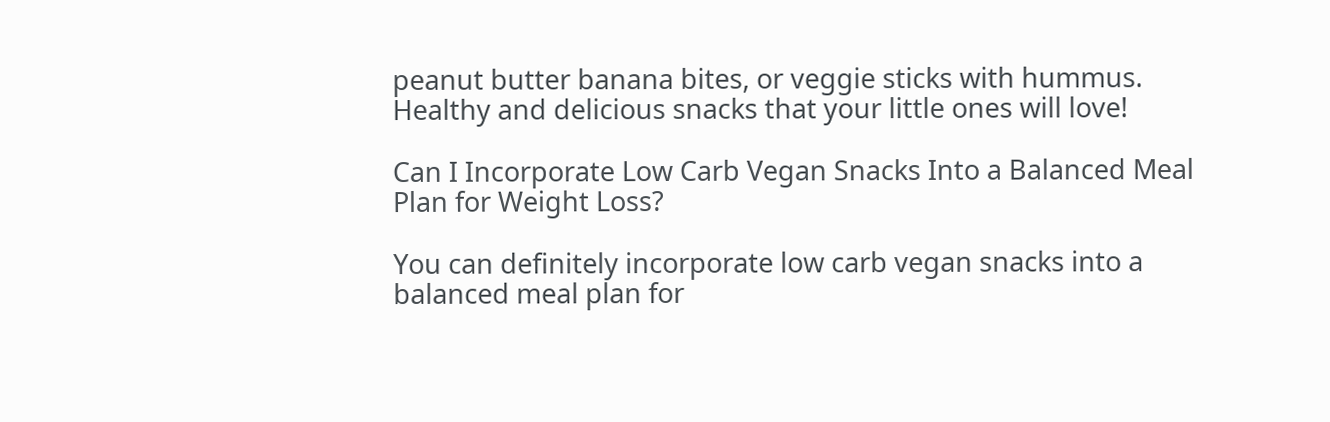peanut butter banana bites, or veggie sticks with hummus. Healthy and delicious snacks that your little ones will love!

Can I Incorporate Low Carb Vegan Snacks Into a Balanced Meal Plan for Weight Loss?

You can definitely incorporate low carb vegan snacks into a balanced meal plan for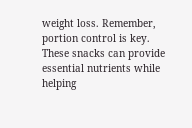weight loss. Remember, portion control is key. These snacks can provide essential nutrients while helping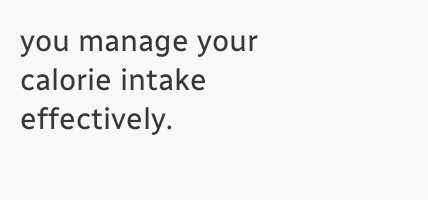you manage your calorie intake effectively.